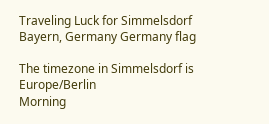Traveling Luck for Simmelsdorf Bayern, Germany Germany flag

The timezone in Simmelsdorf is Europe/Berlin
Morning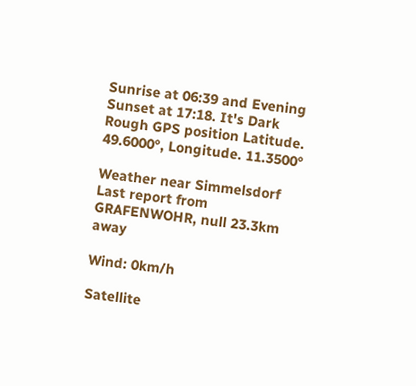Sunrise at 06:39 and Evening Sunset at 17:18. It's Dark
Rough GPS position Latitude. 49.6000°, Longitude. 11.3500°

Weather near Simmelsdorf Last report from GRAFENWOHR, null 23.3km away

Wind: 0km/h

Satellite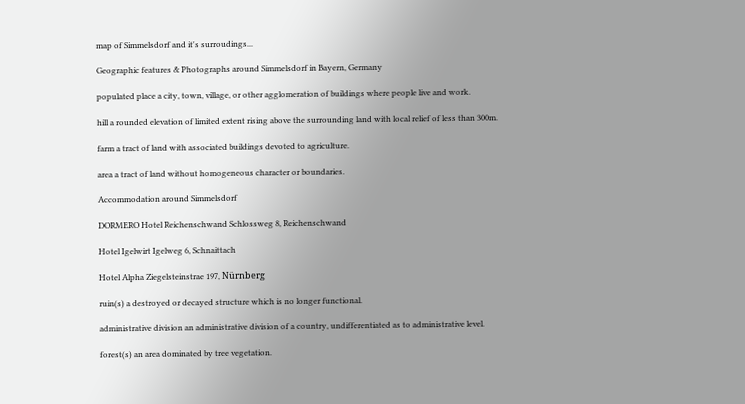map of Simmelsdorf and it's surroudings...

Geographic features & Photographs around Simmelsdorf in Bayern, Germany

populated place a city, town, village, or other agglomeration of buildings where people live and work.

hill a rounded elevation of limited extent rising above the surrounding land with local relief of less than 300m.

farm a tract of land with associated buildings devoted to agriculture.

area a tract of land without homogeneous character or boundaries.

Accommodation around Simmelsdorf

DORMERO Hotel Reichenschwand Schlossweg 8, Reichenschwand

Hotel Igelwirt Igelweg 6, Schnaittach

Hotel Alpha Ziegelsteinstrae 197, Nürnberg

ruin(s) a destroyed or decayed structure which is no longer functional.

administrative division an administrative division of a country, undifferentiated as to administrative level.

forest(s) an area dominated by tree vegetation.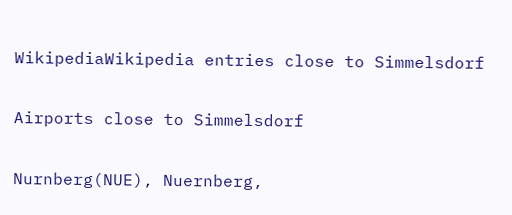WikipediaWikipedia entries close to Simmelsdorf

Airports close to Simmelsdorf

Nurnberg(NUE), Nuernberg,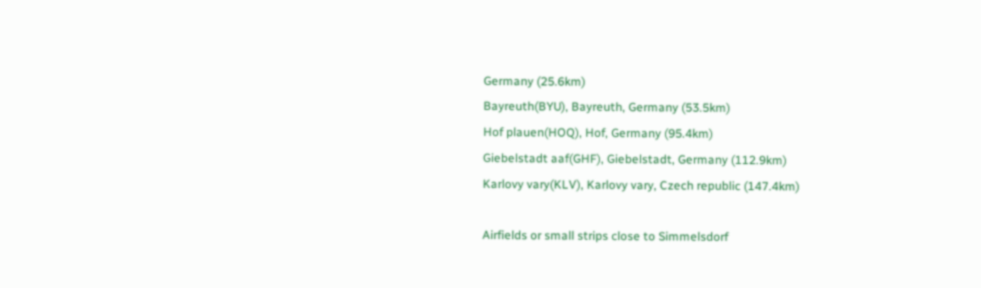Germany (25.6km)
Bayreuth(BYU), Bayreuth, Germany (53.5km)
Hof plauen(HOQ), Hof, Germany (95.4km)
Giebelstadt aaf(GHF), Giebelstadt, Germany (112.9km)
Karlovy vary(KLV), Karlovy vary, Czech republic (147.4km)

Airfields or small strips close to Simmelsdorf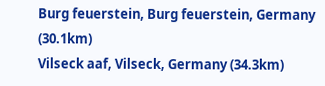Burg feuerstein, Burg feuerstein, Germany (30.1km)
Vilseck aaf, Vilseck, Germany (34.3km)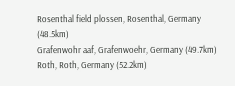Rosenthal field plossen, Rosenthal, Germany (48.5km)
Grafenwohr aaf, Grafenwoehr, Germany (49.7km)
Roth, Roth, Germany (52.2km)